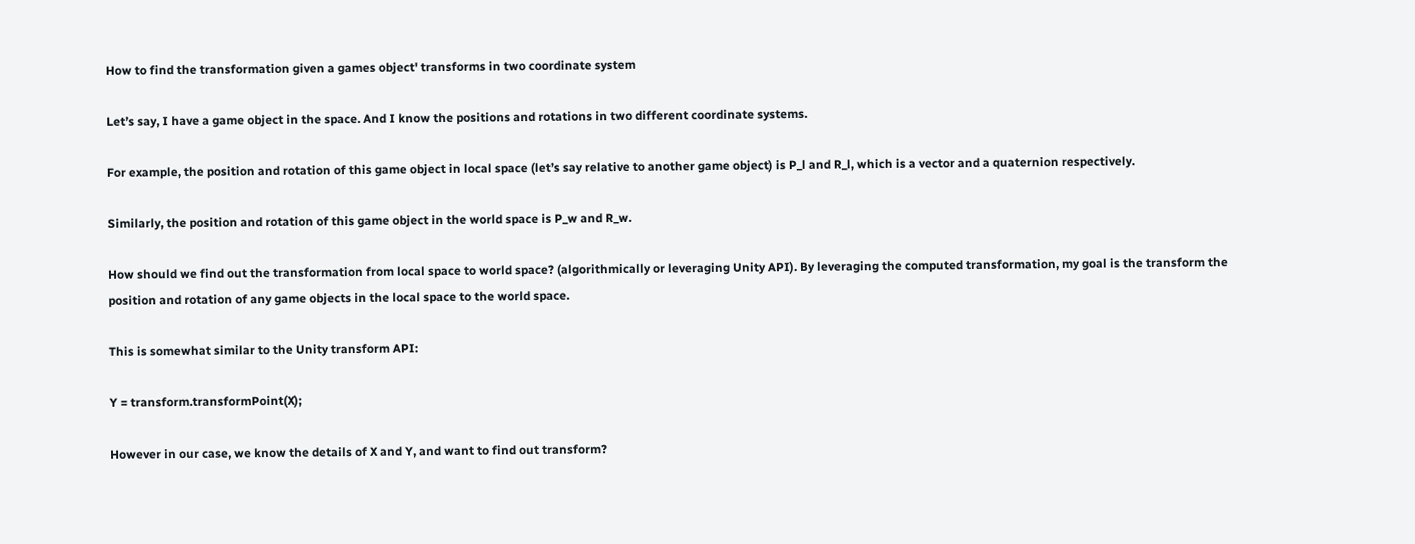How to find the transformation given a games object' transforms in two coordinate system

Let’s say, I have a game object in the space. And I know the positions and rotations in two different coordinate systems.

For example, the position and rotation of this game object in local space (let’s say relative to another game object) is P_l and R_l, which is a vector and a quaternion respectively.

Similarly, the position and rotation of this game object in the world space is P_w and R_w.

How should we find out the transformation from local space to world space? (algorithmically or leveraging Unity API). By leveraging the computed transformation, my goal is the transform the position and rotation of any game objects in the local space to the world space.

This is somewhat similar to the Unity transform API:

Y = transform.transformPoint(X);

However in our case, we know the details of X and Y, and want to find out transform?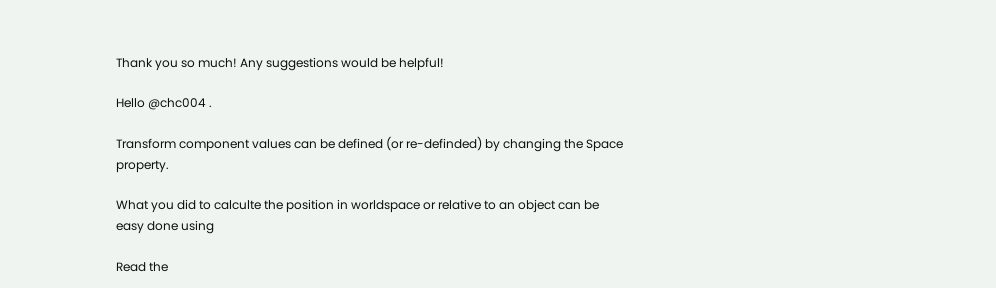Thank you so much! Any suggestions would be helpful!

Hello @chc004 .

Transform component values can be defined (or re-definded) by changing the Space property.

What you did to calculte the position in worldspace or relative to an object can be easy done using

Read the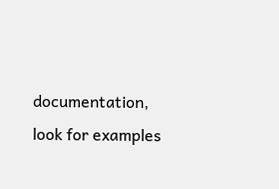documentation, look for examples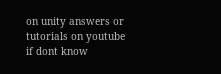on unity answers or tutorials on youtube if dont know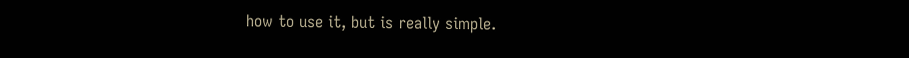how to use it, but is really simple.